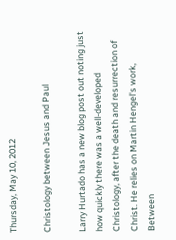Thursday, May 10, 2012

Christology between Jesus and Paul

Larry Hurtado has a new blog post out noting just how quickly there was a well-developed Christology, after the death and resurrection of Christ. He relies on Martin Hengel's work, Between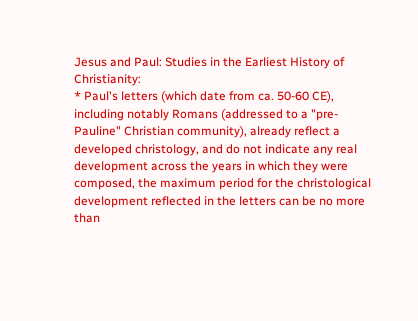Jesus and Paul: Studies in the Earliest History of Christianity:
* Paul's letters (which date from ca. 50-60 CE), including notably Romans (addressed to a "pre-Pauline" Christian community), already reflect a developed christology, and do not indicate any real development across the years in which they were composed, the maximum period for the christological development reflected in the letters can be no more than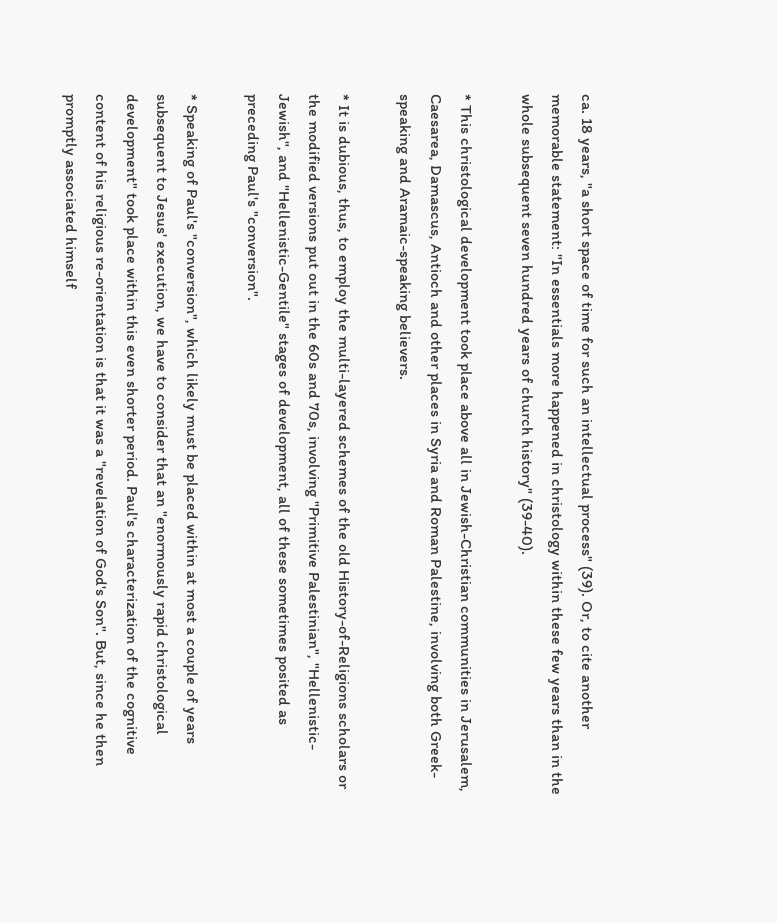ca. 18 years, "a short space of time for such an intellectual process" (39). Or, to cite another memorable statement: "In essentials more happened in christology within these few years than in the whole subsequent seven hundred years of church history" (39-40).

* This christological development took place above all in Jewish-Christian communities in Jerusalem, Caesarea, Damascus, Antioch and other places in Syria and Roman Palestine, involving both Greek-speaking and Aramaic-speaking believers.

* It is dubious, thus, to employ the multi-layered schemes of the old History-of-Religions scholars or the modified versions put out in the 60s and 70s, involving "Primitive Palestinian", "Hellenistic-Jewish", and "Hellenistic-Gentile" stages of development, all of these sometimes posited as preceding Paul's "conversion".

* Speaking of Paul's "conversion", which likely must be placed within at most a couple of years subsequent to Jesus' execution, we have to consider that an "enormously rapid christological development" took place within this even shorter period. Paul's characterization of the cognitive content of his religious re-orientation is that it was a "revelation of God's Son". But, since he then promptly associated himself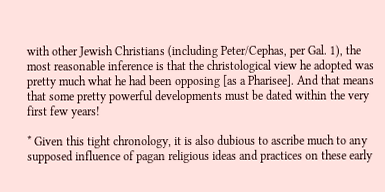with other Jewish Christians (including Peter/Cephas, per Gal. 1), the most reasonable inference is that the christological view he adopted was pretty much what he had been opposing [as a Pharisee]. And that means that some pretty powerful developments must be dated within the very first few years!

* Given this tight chronology, it is also dubious to ascribe much to any supposed influence of pagan religious ideas and practices on these early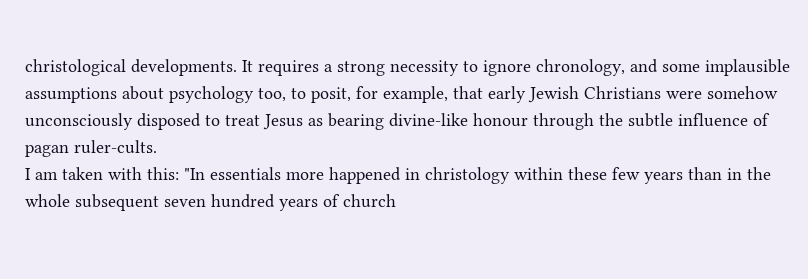christological developments. It requires a strong necessity to ignore chronology, and some implausible assumptions about psychology too, to posit, for example, that early Jewish Christians were somehow unconsciously disposed to treat Jesus as bearing divine-like honour through the subtle influence of pagan ruler-cults.
I am taken with this: "In essentials more happened in christology within these few years than in the whole subsequent seven hundred years of church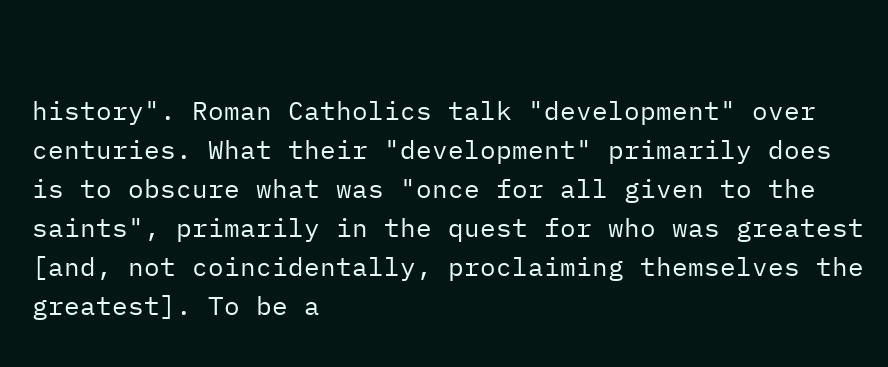history". Roman Catholics talk "development" over centuries. What their "development" primarily does is to obscure what was "once for all given to the saints", primarily in the quest for who was greatest [and, not coincidentally, proclaiming themselves the greatest]. To be a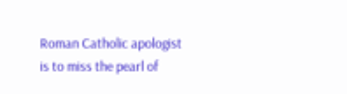Roman Catholic apologist is to miss the pearl of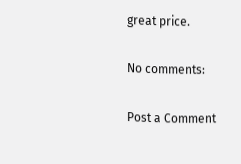great price.

No comments:

Post a Comment